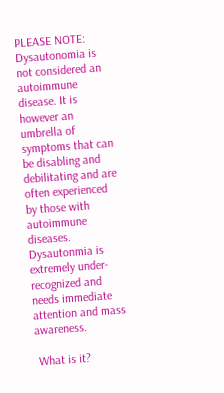PLEASE NOTE: Dysautonomia is not considered an autoimmune disease. It is however an umbrella of symptoms that can be disabling and debilitating and are often experienced by those with autoimmune diseases. Dysautonmia is extremely under-recognized and needs immediate attention and mass awareness.

 What is it?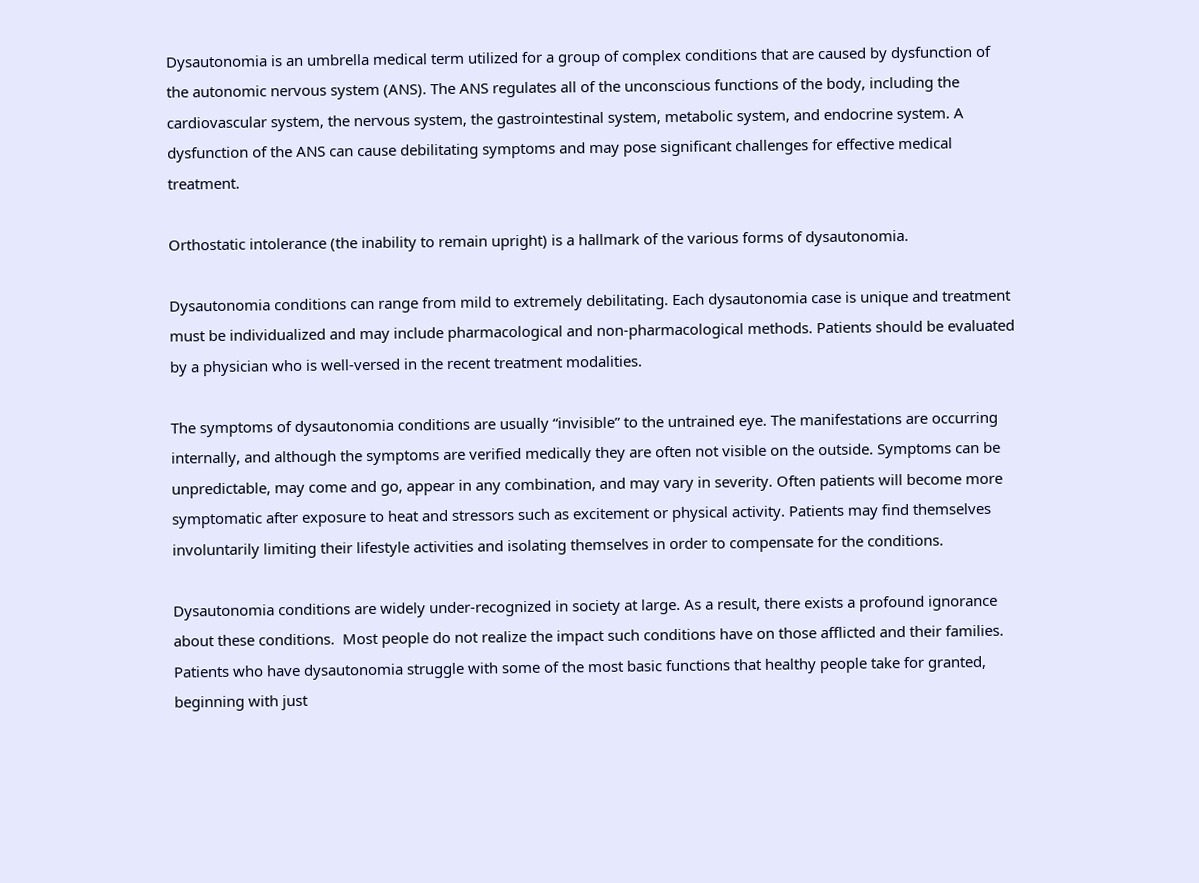Dysautonomia is an umbrella medical term utilized for a group of complex conditions that are caused by dysfunction of the autonomic nervous system (ANS). The ANS regulates all of the unconscious functions of the body, including the cardiovascular system, the nervous system, the gastrointestinal system, metabolic system, and endocrine system. A dysfunction of the ANS can cause debilitating symptoms and may pose significant challenges for effective medical treatment.

Orthostatic intolerance (the inability to remain upright) is a hallmark of the various forms of dysautonomia.

Dysautonomia conditions can range from mild to extremely debilitating. Each dysautonomia case is unique and treatment must be individualized and may include pharmacological and non-pharmacological methods. Patients should be evaluated by a physician who is well-versed in the recent treatment modalities.

The symptoms of dysautonomia conditions are usually “invisible” to the untrained eye. The manifestations are occurring internally, and although the symptoms are verified medically they are often not visible on the outside. Symptoms can be unpredictable, may come and go, appear in any combination, and may vary in severity. Often patients will become more symptomatic after exposure to heat and stressors such as excitement or physical activity. Patients may find themselves involuntarily limiting their lifestyle activities and isolating themselves in order to compensate for the conditions.

Dysautonomia conditions are widely under-recognized in society at large. As a result, there exists a profound ignorance about these conditions.  Most people do not realize the impact such conditions have on those afflicted and their families. Patients who have dysautonomia struggle with some of the most basic functions that healthy people take for granted, beginning with just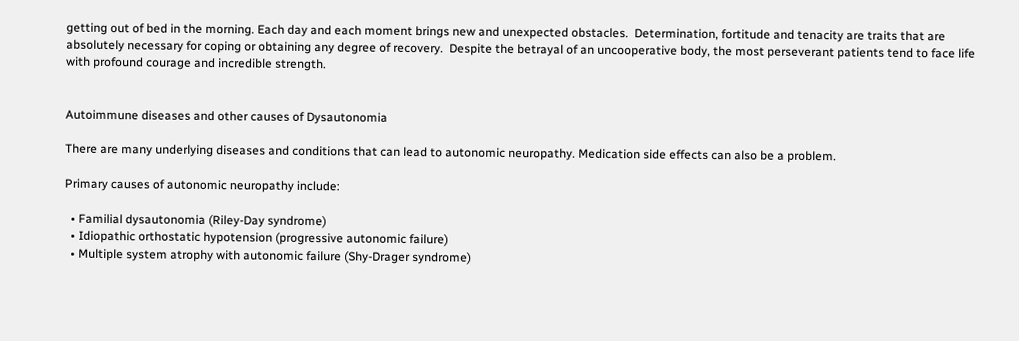getting out of bed in the morning. Each day and each moment brings new and unexpected obstacles.  Determination, fortitude and tenacity are traits that are absolutely necessary for coping or obtaining any degree of recovery.  Despite the betrayal of an uncooperative body, the most perseverant patients tend to face life with profound courage and incredible strength.


Autoimmune diseases and other causes of Dysautonomia

There are many underlying diseases and conditions that can lead to autonomic neuropathy. Medication side effects can also be a problem.

Primary causes of autonomic neuropathy include:

  • Familial dysautonomia (Riley-Day syndrome)
  • Idiopathic orthostatic hypotension (progressive autonomic failure)
  • Multiple system atrophy with autonomic failure (Shy-Drager syndrome)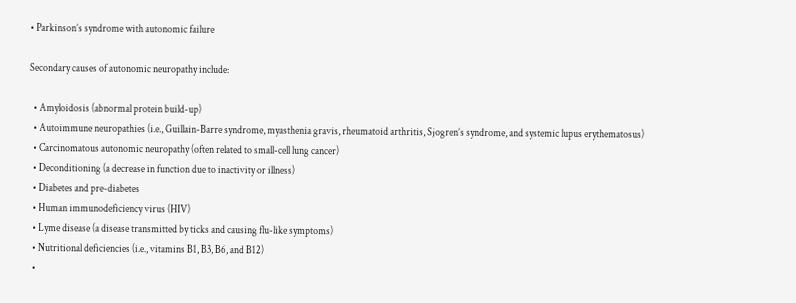• Parkinson’s syndrome with autonomic failure

Secondary causes of autonomic neuropathy include:

  • Amyloidosis (abnormal protein build-up)
  • Autoimmune neuropathies (i.e., Guillain-Barre syndrome, myasthenia gravis, rheumatoid arthritis, Sjogren’s syndrome, and systemic lupus erythematosus)
  • Carcinomatous autonomic neuropathy (often related to small-cell lung cancer)
  • Deconditioning (a decrease in function due to inactivity or illness)
  • Diabetes and pre-diabetes
  • Human immunodeficiency virus (HIV)
  • Lyme disease (a disease transmitted by ticks and causing flu-like symptoms)
  • Nutritional deficiencies (i.e., vitamins B1, B3, B6, and B12)
  •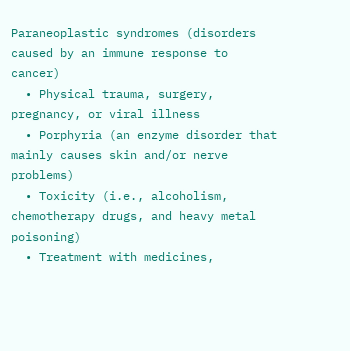Paraneoplastic syndromes (disorders caused by an immune response to cancer)
  • Physical trauma, surgery, pregnancy, or viral illness
  • Porphyria (an enzyme disorder that mainly causes skin and/or nerve problems)
  • Toxicity (i.e., alcoholism, chemotherapy drugs, and heavy metal poisoning)
  • Treatment with medicines,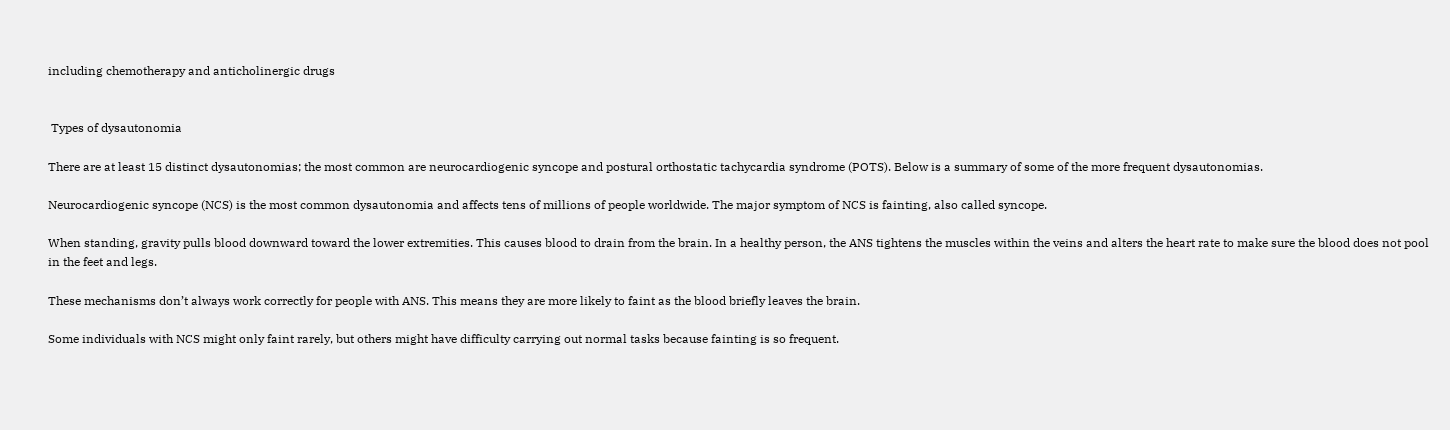including chemotherapy and anticholinergic drugs


 Types of dysautonomia

There are at least 15 distinct dysautonomias; the most common are neurocardiogenic syncope and postural orthostatic tachycardia syndrome (POTS). Below is a summary of some of the more frequent dysautonomias.

Neurocardiogenic syncope (NCS) is the most common dysautonomia and affects tens of millions of people worldwide. The major symptom of NCS is fainting, also called syncope.

When standing, gravity pulls blood downward toward the lower extremities. This causes blood to drain from the brain. In a healthy person, the ANS tightens the muscles within the veins and alters the heart rate to make sure the blood does not pool in the feet and legs.

These mechanisms don’t always work correctly for people with ANS. This means they are more likely to faint as the blood briefly leaves the brain.

Some individuals with NCS might only faint rarely, but others might have difficulty carrying out normal tasks because fainting is so frequent.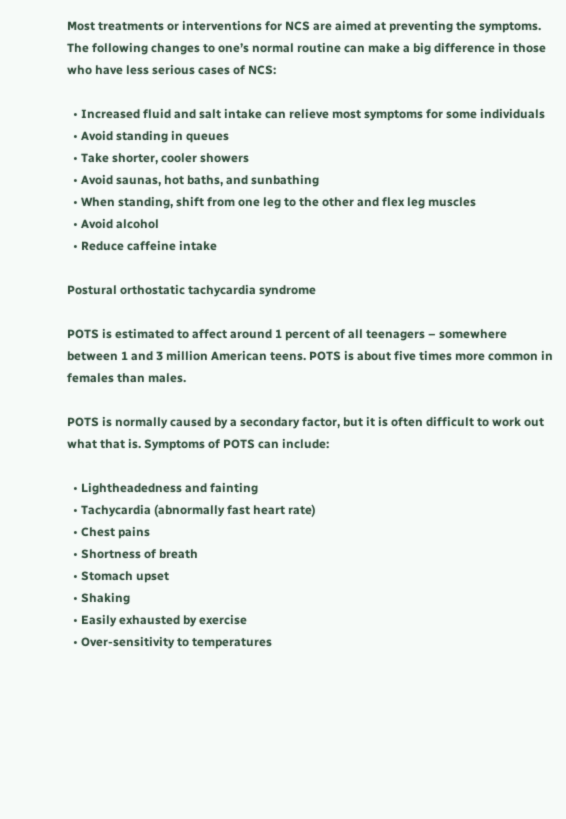Most treatments or interventions for NCS are aimed at preventing the symptoms. The following changes to one’s normal routine can make a big difference in those who have less serious cases of NCS:

  • Increased fluid and salt intake can relieve most symptoms for some individuals
  • Avoid standing in queues
  • Take shorter, cooler showers
  • Avoid saunas, hot baths, and sunbathing
  • When standing, shift from one leg to the other and flex leg muscles
  • Avoid alcohol
  • Reduce caffeine intake

Postural orthostatic tachycardia syndrome

POTS is estimated to affect around 1 percent of all teenagers – somewhere between 1 and 3 million American teens. POTS is about five times more common in females than males.

POTS is normally caused by a secondary factor, but it is often difficult to work out what that is. Symptoms of POTS can include:

  • Lightheadedness and fainting
  • Tachycardia (abnormally fast heart rate)
  • Chest pains
  • Shortness of breath
  • Stomach upset
  • Shaking
  • Easily exhausted by exercise
  • Over-sensitivity to temperatures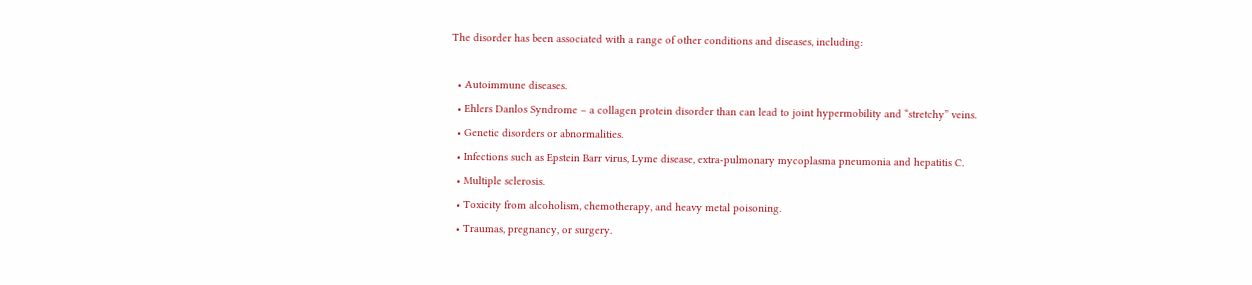The disorder has been associated with a range of other conditions and diseases, including:

  • Autoimmune diseases.
  • Ehlers Danlos Syndrome – a collagen protein disorder than can lead to joint hypermobility and “stretchy” veins.
  • Genetic disorders or abnormalities.
  • Infections such as Epstein Barr virus, Lyme disease, extra-pulmonary mycoplasma pneumonia and hepatitis C.
  • Multiple sclerosis.
  • Toxicity from alcoholism, chemotherapy, and heavy metal poisoning.
  • Traumas, pregnancy, or surgery.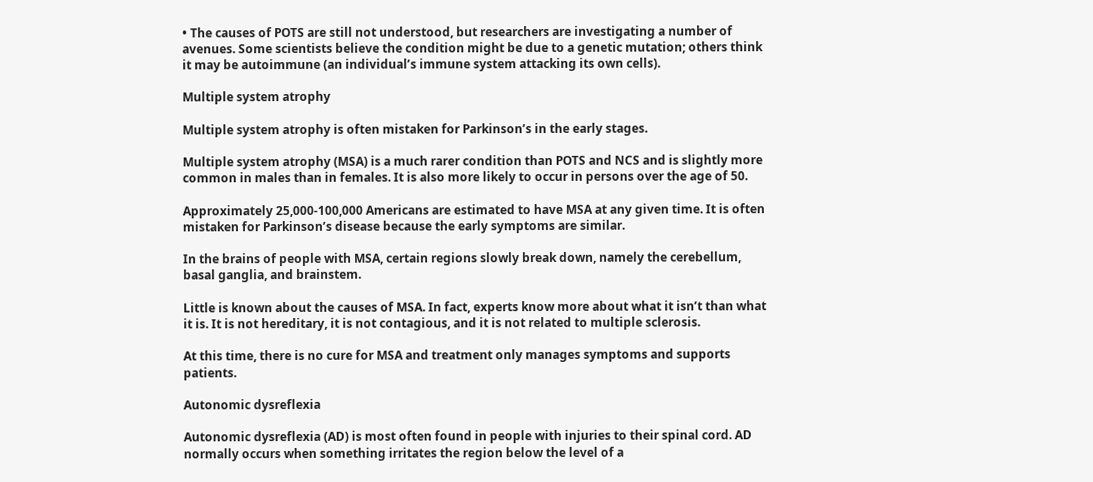• The causes of POTS are still not understood, but researchers are investigating a number of avenues. Some scientists believe the condition might be due to a genetic mutation; others think it may be autoimmune (an individual’s immune system attacking its own cells).

Multiple system atrophy

Multiple system atrophy is often mistaken for Parkinson’s in the early stages.

Multiple system atrophy (MSA) is a much rarer condition than POTS and NCS and is slightly more common in males than in females. It is also more likely to occur in persons over the age of 50.

Approximately 25,000-100,000 Americans are estimated to have MSA at any given time. It is often mistaken for Parkinson’s disease because the early symptoms are similar.

In the brains of people with MSA, certain regions slowly break down, namely the cerebellum, basal ganglia, and brainstem.

Little is known about the causes of MSA. In fact, experts know more about what it isn’t than what it is. It is not hereditary, it is not contagious, and it is not related to multiple sclerosis.

At this time, there is no cure for MSA and treatment only manages symptoms and supports patients.

Autonomic dysreflexia

Autonomic dysreflexia (AD) is most often found in people with injuries to their spinal cord. AD normally occurs when something irritates the region below the level of a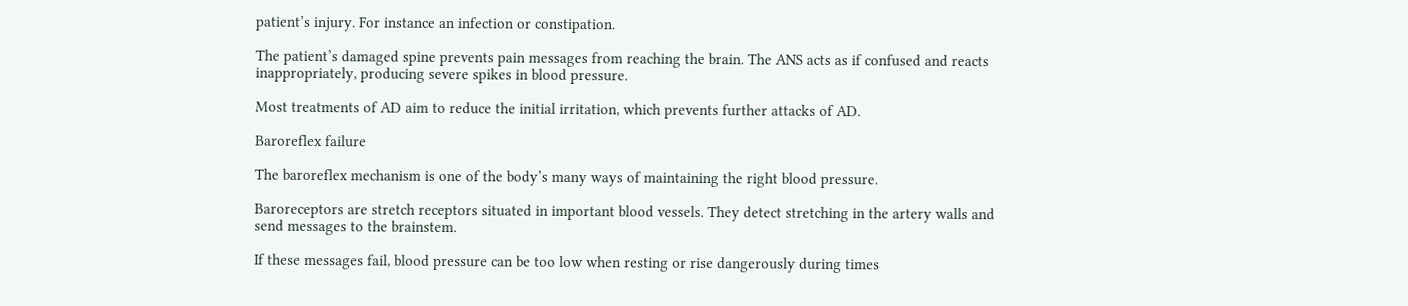patient’s injury. For instance an infection or constipation.

The patient’s damaged spine prevents pain messages from reaching the brain. The ANS acts as if confused and reacts inappropriately, producing severe spikes in blood pressure.

Most treatments of AD aim to reduce the initial irritation, which prevents further attacks of AD.

Baroreflex failure

The baroreflex mechanism is one of the body’s many ways of maintaining the right blood pressure.

Baroreceptors are stretch receptors situated in important blood vessels. They detect stretching in the artery walls and send messages to the brainstem.

If these messages fail, blood pressure can be too low when resting or rise dangerously during times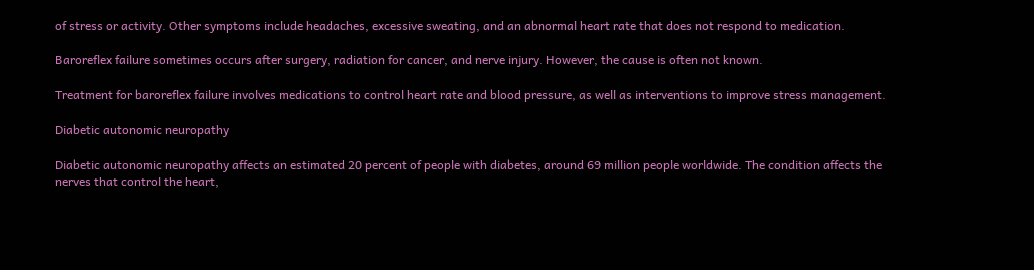of stress or activity. Other symptoms include headaches, excessive sweating, and an abnormal heart rate that does not respond to medication.

Baroreflex failure sometimes occurs after surgery, radiation for cancer, and nerve injury. However, the cause is often not known.

Treatment for baroreflex failure involves medications to control heart rate and blood pressure, as well as interventions to improve stress management.

Diabetic autonomic neuropathy

Diabetic autonomic neuropathy affects an estimated 20 percent of people with diabetes, around 69 million people worldwide. The condition affects the nerves that control the heart,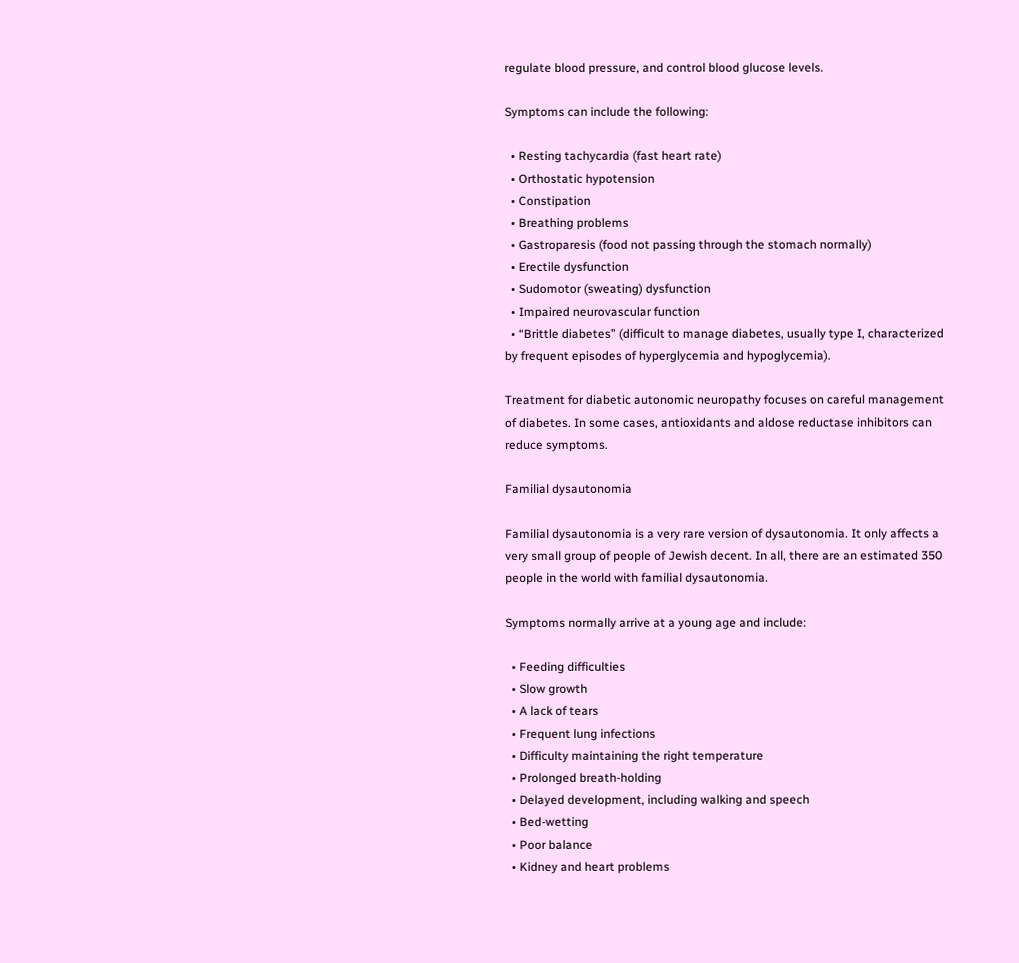regulate blood pressure, and control blood glucose levels.

Symptoms can include the following:

  • Resting tachycardia (fast heart rate)
  • Orthostatic hypotension
  • Constipation
  • Breathing problems
  • Gastroparesis (food not passing through the stomach normally)
  • Erectile dysfunction
  • Sudomotor (sweating) dysfunction
  • Impaired neurovascular function
  • “Brittle diabetes” (difficult to manage diabetes, usually type I, characterized by frequent episodes of hyperglycemia and hypoglycemia).

Treatment for diabetic autonomic neuropathy focuses on careful management of diabetes. In some cases, antioxidants and aldose reductase inhibitors can reduce symptoms.

Familial dysautonomia

Familial dysautonomia is a very rare version of dysautonomia. It only affects a very small group of people of Jewish decent. In all, there are an estimated 350 people in the world with familial dysautonomia.

Symptoms normally arrive at a young age and include:

  • Feeding difficulties
  • Slow growth
  • A lack of tears
  • Frequent lung infections
  • Difficulty maintaining the right temperature
  • Prolonged breath-holding
  • Delayed development, including walking and speech
  • Bed-wetting
  • Poor balance
  • Kidney and heart problems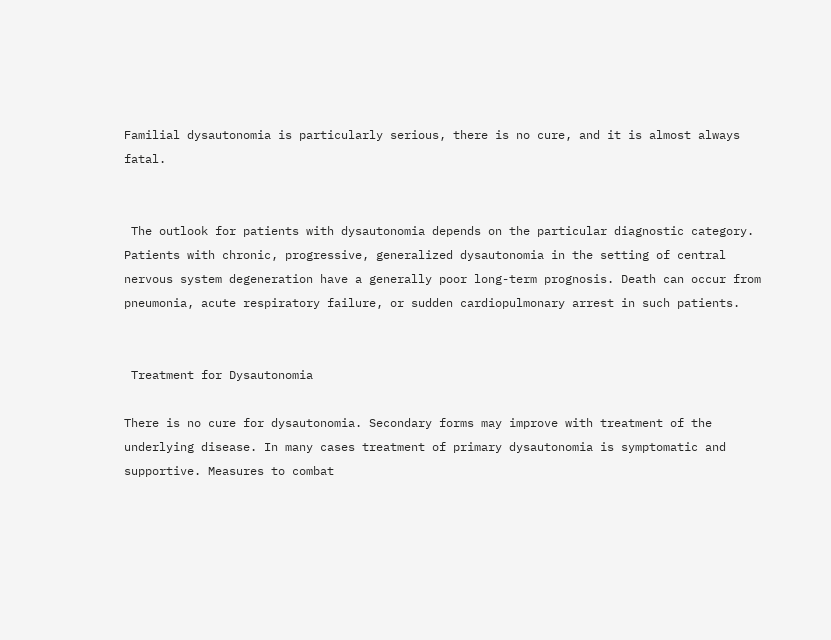Familial dysautonomia is particularly serious, there is no cure, and it is almost always fatal.


 The outlook for patients with dysautonomia depends on the particular diagnostic category. Patients with chronic, progressive, generalized dysautonomia in the setting of central nervous system degeneration have a generally poor long-term prognosis. Death can occur from pneumonia, acute respiratory failure, or sudden cardiopulmonary arrest in such patients.


 Treatment for Dysautonomia

There is no cure for dysautonomia. Secondary forms may improve with treatment of the underlying disease. In many cases treatment of primary dysautonomia is symptomatic and supportive. Measures to combat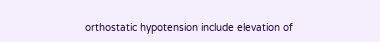orthostatic hypotension include elevation of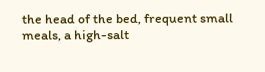the head of the bed, frequent small meals, a high-salt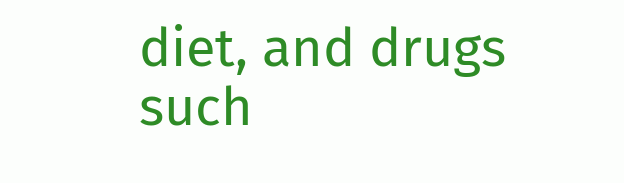diet, and drugs such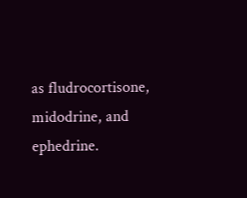as fludrocortisone, midodrine, and ephedrine.